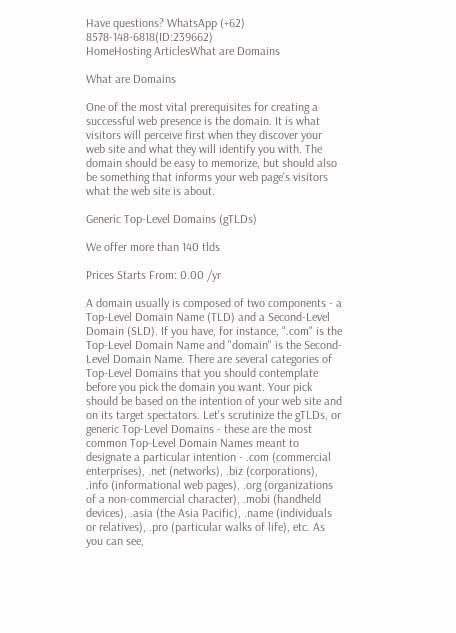Have questions? WhatsApp (+62) 8578-148-6818(ID:239662)
HomeHosting ArticlesWhat are Domains

What are Domains

One of the most vital prerequisites for creating a successful web presence is the domain. It is what visitors will perceive first when they discover your web site and what they will identify you with. The domain should be easy to memorize, but should also be something that informs your web page's visitors what the web site is about.

Generic Top-Level Domains (gTLDs)

We offer more than 140 tlds

Prices Starts From: 0.00 /yr

A domain usually is composed of two components - a Top-Level Domain Name (TLD) and a Second-Level Domain (SLD). If you have, for instance, ".com" is the Top-Level Domain Name and "domain" is the Second-Level Domain Name. There are several categories of Top-Level Domains that you should contemplate before you pick the domain you want. Your pick should be based on the intention of your web site and on its target spectators. Let's scrutinize the gTLDs, or generic Top-Level Domains - these are the most common Top-Level Domain Names meant to designate a particular intention - .com (commercial enterprises), .net (networks), .biz (corporations), .info (informational web pages), .org (organizations of a non-commercial character), .mobi (handheld devices), .asia (the Asia Pacific), .name (individuals or relatives), .pro (particular walks of life), etc. As you can see,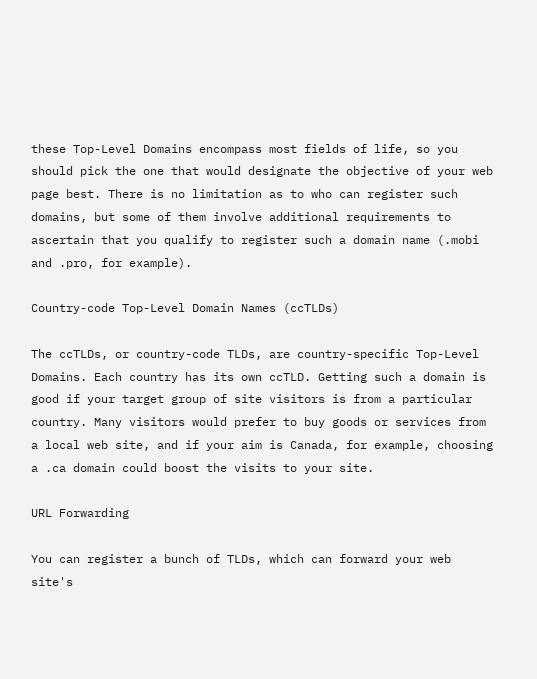these Top-Level Domains encompass most fields of life, so you should pick the one that would designate the objective of your web page best. There is no limitation as to who can register such domains, but some of them involve additional requirements to ascertain that you qualify to register such a domain name (.mobi and .pro, for example).

Country-code Top-Level Domain Names (ccTLDs)

The ccTLDs, or country-code TLDs, are country-specific Top-Level Domains. Each country has its own ccTLD. Getting such a domain is good if your target group of site visitors is from a particular country. Many visitors would prefer to buy goods or services from a local web site, and if your aim is Canada, for example, choosing a .ca domain could boost the visits to your site.

URL Forwarding

You can register a bunch of TLDs, which can forward your web site's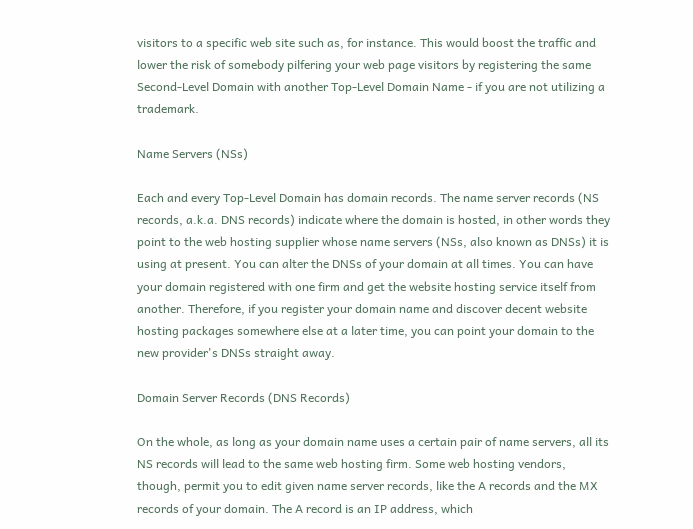visitors to a specific web site such as, for instance. This would boost the traffic and lower the risk of somebody pilfering your web page visitors by registering the same Second-Level Domain with another Top-Level Domain Name - if you are not utilizing a trademark.

Name Servers (NSs)

Each and every Top-Level Domain has domain records. The name server records (NS records, a.k.a. DNS records) indicate where the domain is hosted, in other words they point to the web hosting supplier whose name servers (NSs, also known as DNSs) it is using at present. You can alter the DNSs of your domain at all times. You can have your domain registered with one firm and get the website hosting service itself from another. Therefore, if you register your domain name and discover decent website hosting packages somewhere else at a later time, you can point your domain to the new provider's DNSs straight away.

Domain Server Records (DNS Records)

On the whole, as long as your domain name uses a certain pair of name servers, all its NS records will lead to the same web hosting firm. Some web hosting vendors, though, permit you to edit given name server records, like the A records and the MX records of your domain. The A record is an IP address, which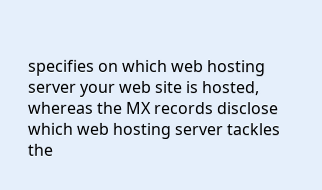specifies on which web hosting server your web site is hosted, whereas the MX records disclose which web hosting server tackles the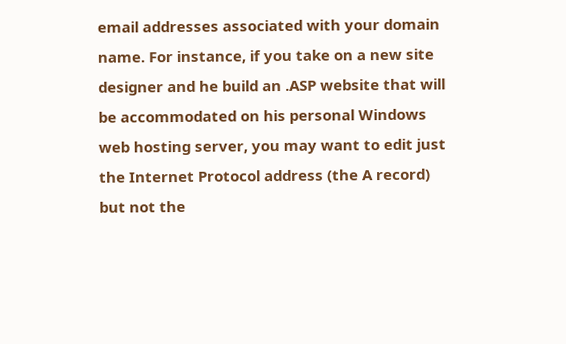email addresses associated with your domain name. For instance, if you take on a new site designer and he build an .ASP website that will be accommodated on his personal Windows web hosting server, you may want to edit just the Internet Protocol address (the A record) but not the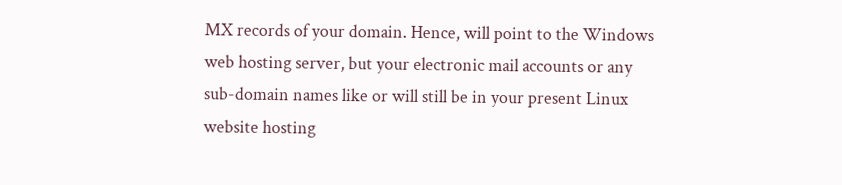MX records of your domain. Hence, will point to the Windows web hosting server, but your electronic mail accounts or any sub-domain names like or will still be in your present Linux website hosting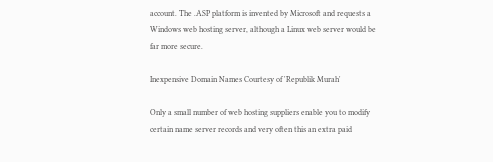account. The .ASP platform is invented by Microsoft and requests a Windows web hosting server, although a Linux web server would be far more secure.

Inexpensive Domain Names Courtesy of 'Republik Murah'

Only a small number of web hosting suppliers enable you to modify certain name server records and very often this an extra paid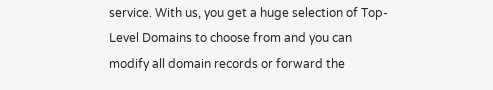service. With us, you get a huge selection of Top-Level Domains to choose from and you can modify all domain records or forward the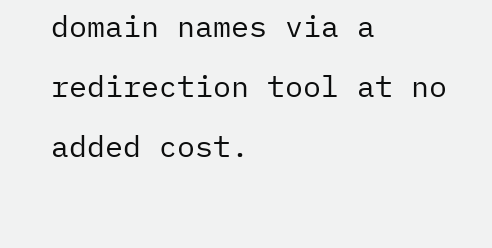domain names via a redirection tool at no added cost.